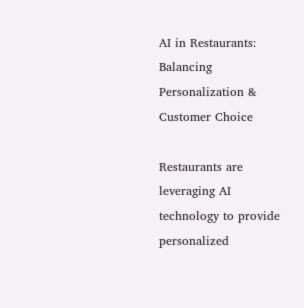AI in Restaurants: Balancing Personalization & Customer Choice

Restaurants are leveraging AI technology to provide personalized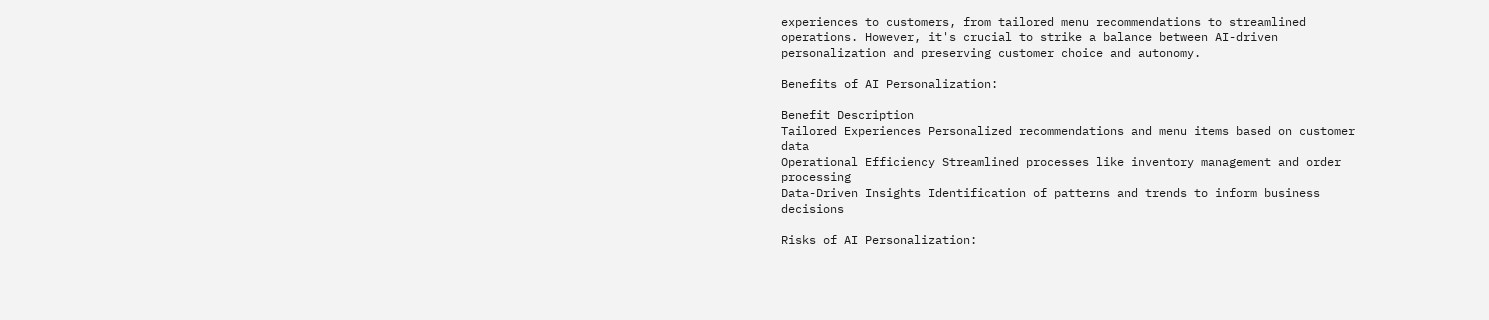experiences to customers, from tailored menu recommendations to streamlined operations. However, it's crucial to strike a balance between AI-driven personalization and preserving customer choice and autonomy.

Benefits of AI Personalization:

Benefit Description
Tailored Experiences Personalized recommendations and menu items based on customer data
Operational Efficiency Streamlined processes like inventory management and order processing
Data-Driven Insights Identification of patterns and trends to inform business decisions

Risks of AI Personalization: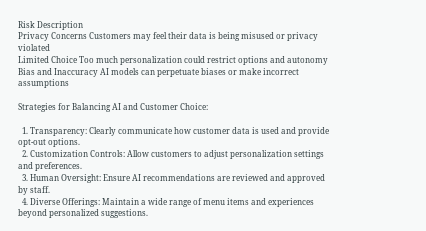Risk Description
Privacy Concerns Customers may feel their data is being misused or privacy violated
Limited Choice Too much personalization could restrict options and autonomy
Bias and Inaccuracy AI models can perpetuate biases or make incorrect assumptions

Strategies for Balancing AI and Customer Choice:

  1. Transparency: Clearly communicate how customer data is used and provide opt-out options.
  2. Customization Controls: Allow customers to adjust personalization settings and preferences.
  3. Human Oversight: Ensure AI recommendations are reviewed and approved by staff.
  4. Diverse Offerings: Maintain a wide range of menu items and experiences beyond personalized suggestions.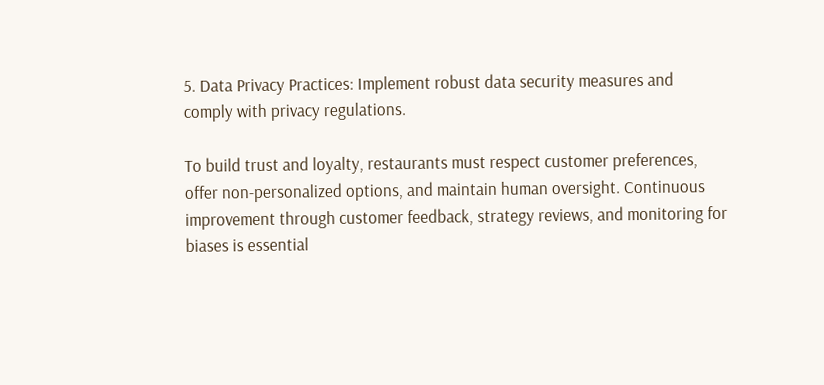5. Data Privacy Practices: Implement robust data security measures and comply with privacy regulations.

To build trust and loyalty, restaurants must respect customer preferences, offer non-personalized options, and maintain human oversight. Continuous improvement through customer feedback, strategy reviews, and monitoring for biases is essential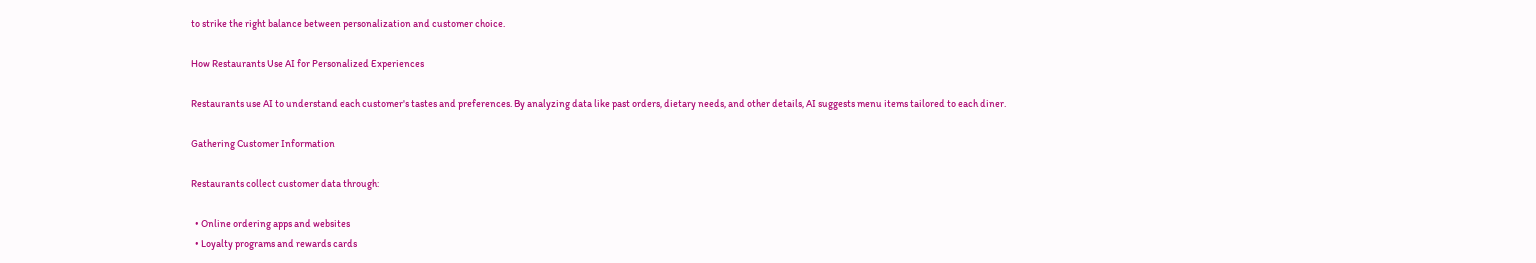to strike the right balance between personalization and customer choice.

How Restaurants Use AI for Personalized Experiences

Restaurants use AI to understand each customer's tastes and preferences. By analyzing data like past orders, dietary needs, and other details, AI suggests menu items tailored to each diner.

Gathering Customer Information

Restaurants collect customer data through:

  • Online ordering apps and websites
  • Loyalty programs and rewards cards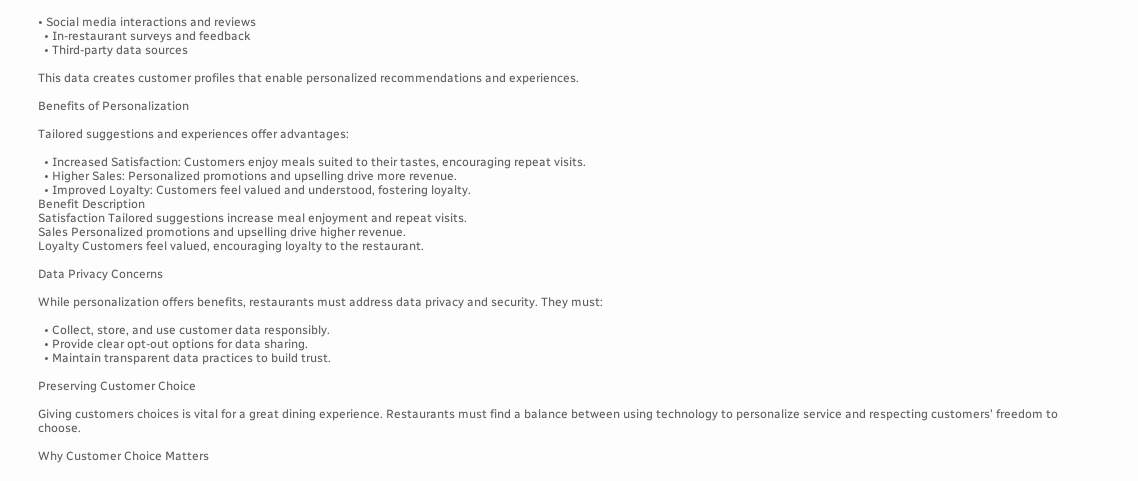• Social media interactions and reviews
  • In-restaurant surveys and feedback
  • Third-party data sources

This data creates customer profiles that enable personalized recommendations and experiences.

Benefits of Personalization

Tailored suggestions and experiences offer advantages:

  • Increased Satisfaction: Customers enjoy meals suited to their tastes, encouraging repeat visits.
  • Higher Sales: Personalized promotions and upselling drive more revenue.
  • Improved Loyalty: Customers feel valued and understood, fostering loyalty.
Benefit Description
Satisfaction Tailored suggestions increase meal enjoyment and repeat visits.
Sales Personalized promotions and upselling drive higher revenue.
Loyalty Customers feel valued, encouraging loyalty to the restaurant.

Data Privacy Concerns

While personalization offers benefits, restaurants must address data privacy and security. They must:

  • Collect, store, and use customer data responsibly.
  • Provide clear opt-out options for data sharing.
  • Maintain transparent data practices to build trust.

Preserving Customer Choice

Giving customers choices is vital for a great dining experience. Restaurants must find a balance between using technology to personalize service and respecting customers' freedom to choose.

Why Customer Choice Matters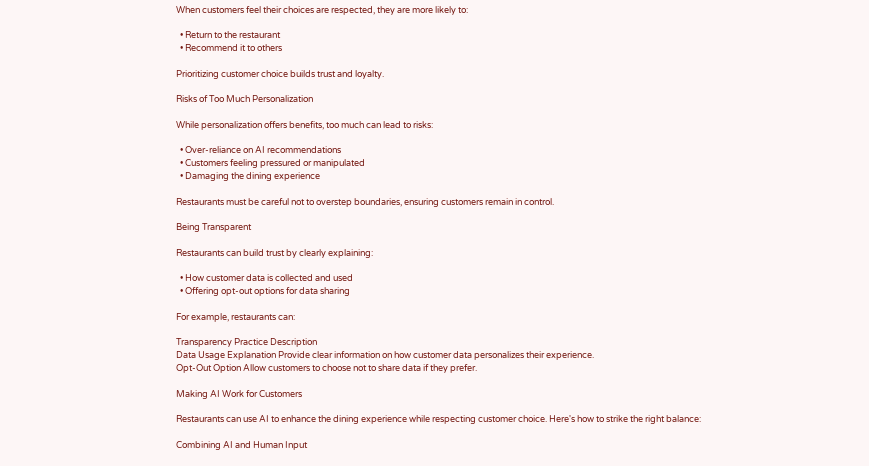When customers feel their choices are respected, they are more likely to:

  • Return to the restaurant
  • Recommend it to others

Prioritizing customer choice builds trust and loyalty.

Risks of Too Much Personalization

While personalization offers benefits, too much can lead to risks:

  • Over-reliance on AI recommendations
  • Customers feeling pressured or manipulated
  • Damaging the dining experience

Restaurants must be careful not to overstep boundaries, ensuring customers remain in control.

Being Transparent

Restaurants can build trust by clearly explaining:

  • How customer data is collected and used
  • Offering opt-out options for data sharing

For example, restaurants can:

Transparency Practice Description
Data Usage Explanation Provide clear information on how customer data personalizes their experience.
Opt-Out Option Allow customers to choose not to share data if they prefer.

Making AI Work for Customers

Restaurants can use AI to enhance the dining experience while respecting customer choice. Here's how to strike the right balance:

Combining AI and Human Input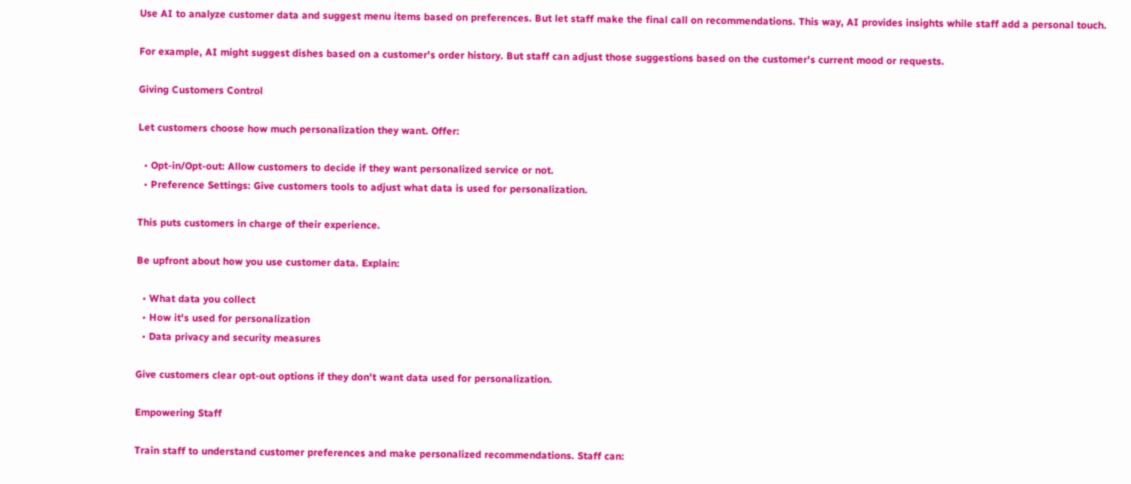Use AI to analyze customer data and suggest menu items based on preferences. But let staff make the final call on recommendations. This way, AI provides insights while staff add a personal touch.

For example, AI might suggest dishes based on a customer's order history. But staff can adjust those suggestions based on the customer's current mood or requests.

Giving Customers Control

Let customers choose how much personalization they want. Offer:

  • Opt-in/Opt-out: Allow customers to decide if they want personalized service or not.
  • Preference Settings: Give customers tools to adjust what data is used for personalization.

This puts customers in charge of their experience.

Be upfront about how you use customer data. Explain:

  • What data you collect
  • How it's used for personalization
  • Data privacy and security measures

Give customers clear opt-out options if they don't want data used for personalization.

Empowering Staff

Train staff to understand customer preferences and make personalized recommendations. Staff can: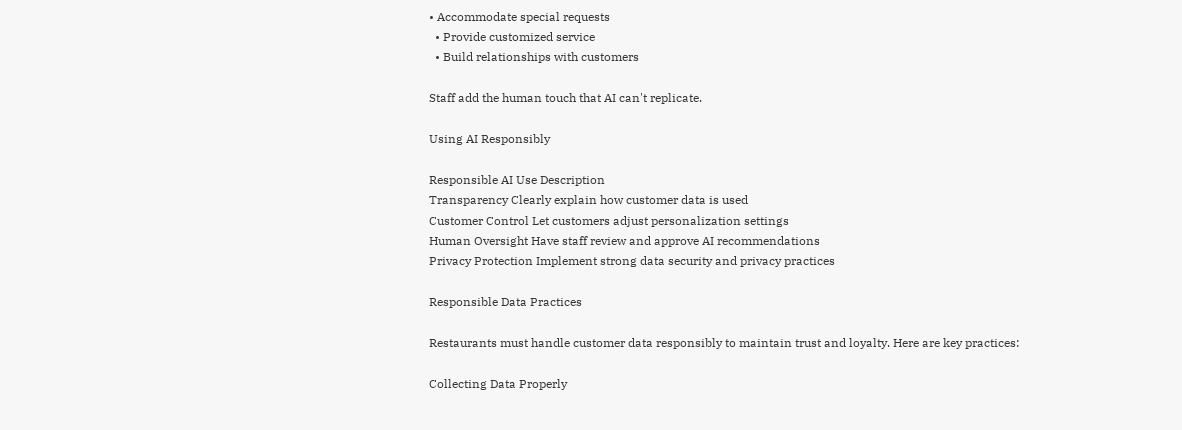• Accommodate special requests
  • Provide customized service
  • Build relationships with customers

Staff add the human touch that AI can't replicate.

Using AI Responsibly

Responsible AI Use Description
Transparency Clearly explain how customer data is used
Customer Control Let customers adjust personalization settings
Human Oversight Have staff review and approve AI recommendations
Privacy Protection Implement strong data security and privacy practices

Responsible Data Practices

Restaurants must handle customer data responsibly to maintain trust and loyalty. Here are key practices:

Collecting Data Properly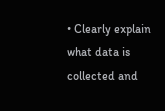• Clearly explain what data is collected and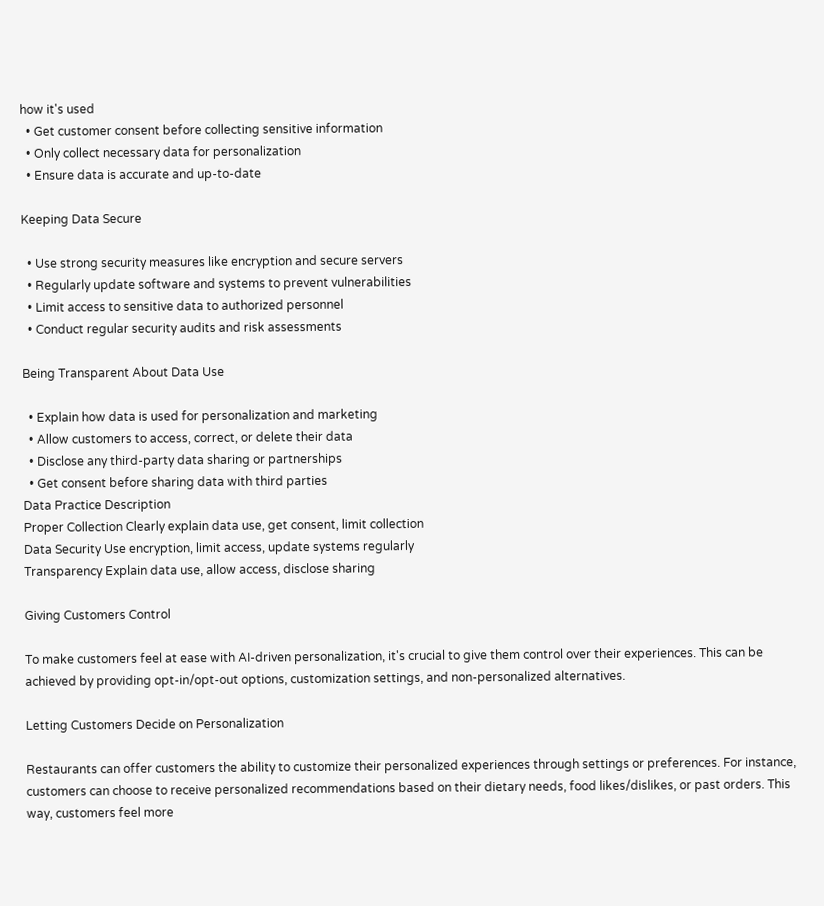how it's used
  • Get customer consent before collecting sensitive information
  • Only collect necessary data for personalization
  • Ensure data is accurate and up-to-date

Keeping Data Secure

  • Use strong security measures like encryption and secure servers
  • Regularly update software and systems to prevent vulnerabilities
  • Limit access to sensitive data to authorized personnel
  • Conduct regular security audits and risk assessments

Being Transparent About Data Use

  • Explain how data is used for personalization and marketing
  • Allow customers to access, correct, or delete their data
  • Disclose any third-party data sharing or partnerships
  • Get consent before sharing data with third parties
Data Practice Description
Proper Collection Clearly explain data use, get consent, limit collection
Data Security Use encryption, limit access, update systems regularly
Transparency Explain data use, allow access, disclose sharing

Giving Customers Control

To make customers feel at ease with AI-driven personalization, it's crucial to give them control over their experiences. This can be achieved by providing opt-in/opt-out options, customization settings, and non-personalized alternatives.

Letting Customers Decide on Personalization

Restaurants can offer customers the ability to customize their personalized experiences through settings or preferences. For instance, customers can choose to receive personalized recommendations based on their dietary needs, food likes/dislikes, or past orders. This way, customers feel more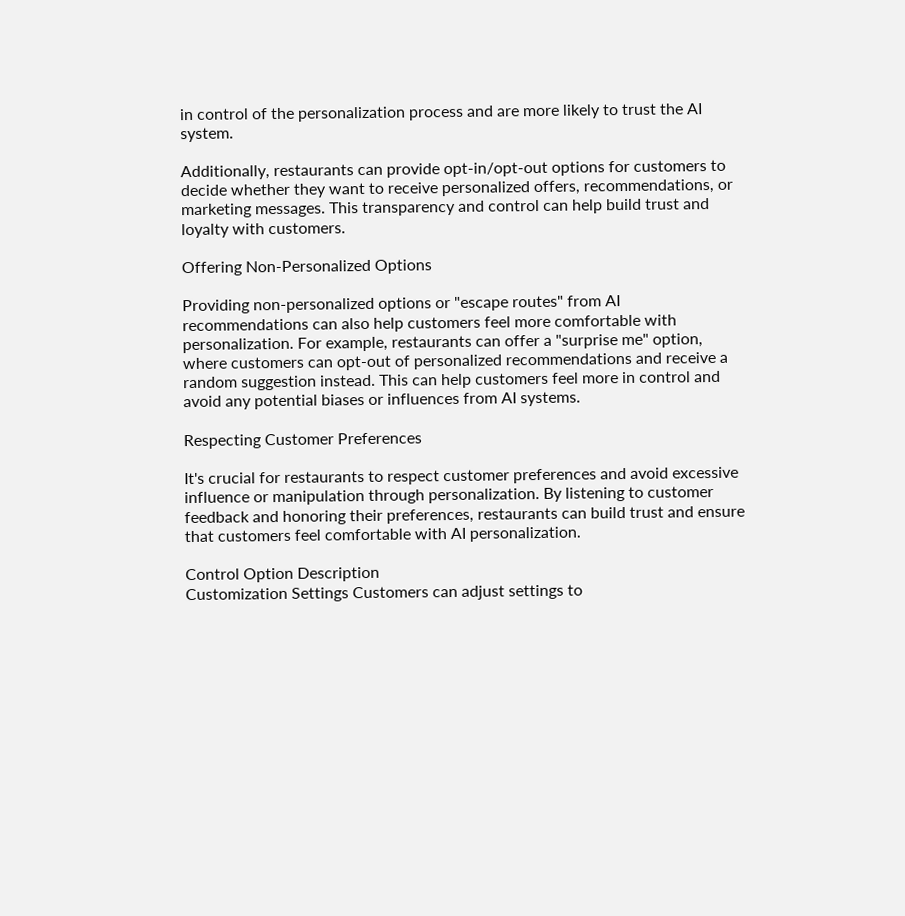in control of the personalization process and are more likely to trust the AI system.

Additionally, restaurants can provide opt-in/opt-out options for customers to decide whether they want to receive personalized offers, recommendations, or marketing messages. This transparency and control can help build trust and loyalty with customers.

Offering Non-Personalized Options

Providing non-personalized options or "escape routes" from AI recommendations can also help customers feel more comfortable with personalization. For example, restaurants can offer a "surprise me" option, where customers can opt-out of personalized recommendations and receive a random suggestion instead. This can help customers feel more in control and avoid any potential biases or influences from AI systems.

Respecting Customer Preferences

It's crucial for restaurants to respect customer preferences and avoid excessive influence or manipulation through personalization. By listening to customer feedback and honoring their preferences, restaurants can build trust and ensure that customers feel comfortable with AI personalization.

Control Option Description
Customization Settings Customers can adjust settings to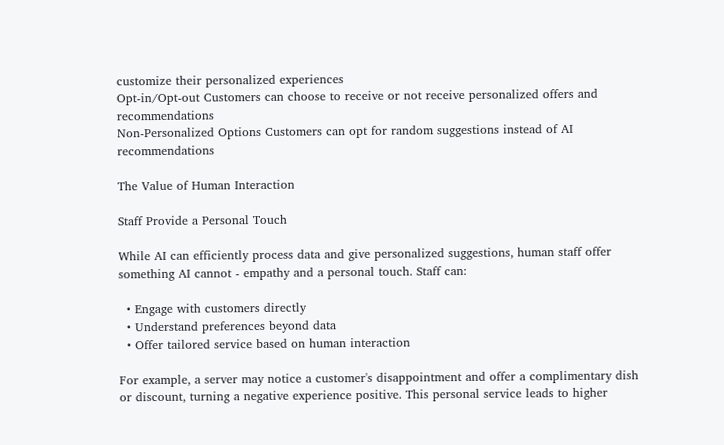customize their personalized experiences
Opt-in/Opt-out Customers can choose to receive or not receive personalized offers and recommendations
Non-Personalized Options Customers can opt for random suggestions instead of AI recommendations

The Value of Human Interaction

Staff Provide a Personal Touch

While AI can efficiently process data and give personalized suggestions, human staff offer something AI cannot - empathy and a personal touch. Staff can:

  • Engage with customers directly
  • Understand preferences beyond data
  • Offer tailored service based on human interaction

For example, a server may notice a customer's disappointment and offer a complimentary dish or discount, turning a negative experience positive. This personal service leads to higher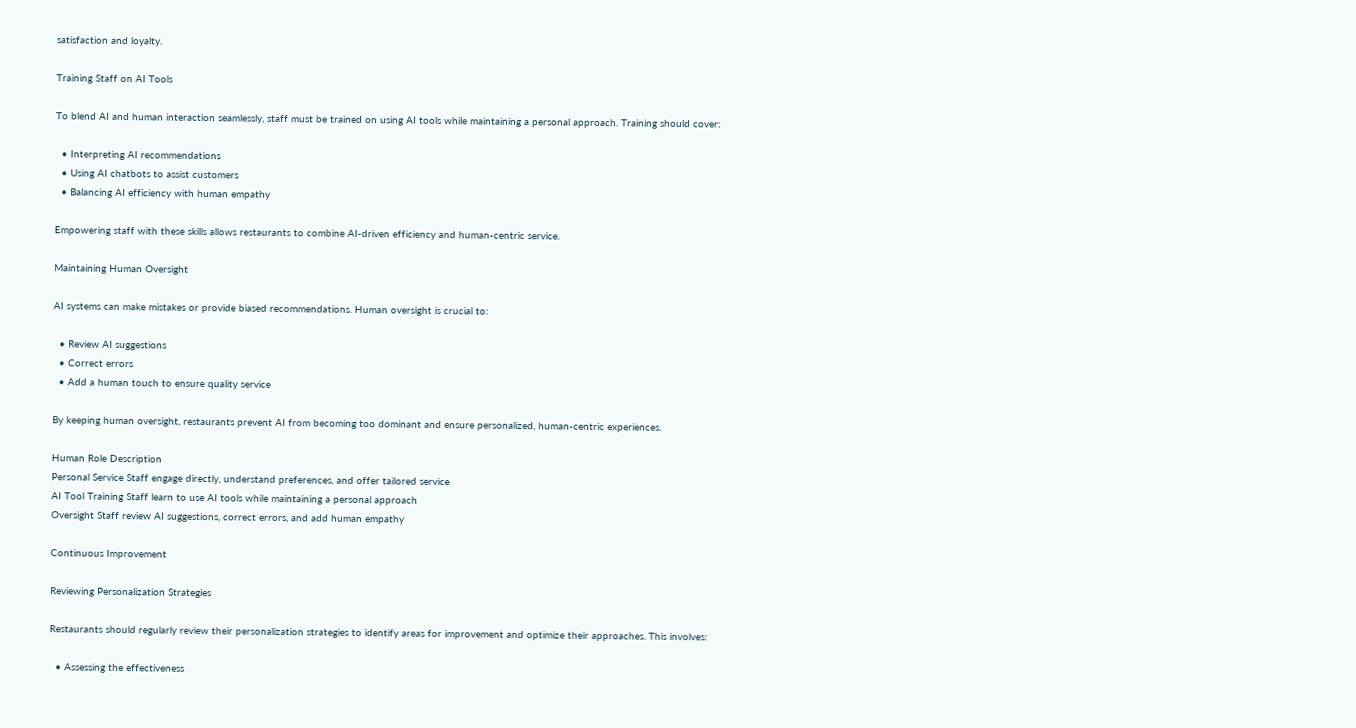satisfaction and loyalty.

Training Staff on AI Tools

To blend AI and human interaction seamlessly, staff must be trained on using AI tools while maintaining a personal approach. Training should cover:

  • Interpreting AI recommendations
  • Using AI chatbots to assist customers
  • Balancing AI efficiency with human empathy

Empowering staff with these skills allows restaurants to combine AI-driven efficiency and human-centric service.

Maintaining Human Oversight

AI systems can make mistakes or provide biased recommendations. Human oversight is crucial to:

  • Review AI suggestions
  • Correct errors
  • Add a human touch to ensure quality service

By keeping human oversight, restaurants prevent AI from becoming too dominant and ensure personalized, human-centric experiences.

Human Role Description
Personal Service Staff engage directly, understand preferences, and offer tailored service
AI Tool Training Staff learn to use AI tools while maintaining a personal approach
Oversight Staff review AI suggestions, correct errors, and add human empathy

Continuous Improvement

Reviewing Personalization Strategies

Restaurants should regularly review their personalization strategies to identify areas for improvement and optimize their approaches. This involves:

  • Assessing the effectiveness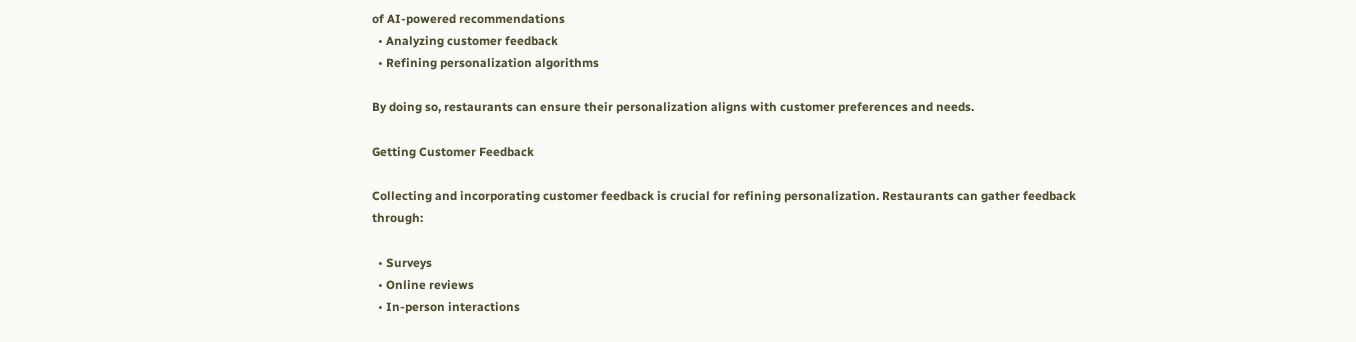of AI-powered recommendations
  • Analyzing customer feedback
  • Refining personalization algorithms

By doing so, restaurants can ensure their personalization aligns with customer preferences and needs.

Getting Customer Feedback

Collecting and incorporating customer feedback is crucial for refining personalization. Restaurants can gather feedback through:

  • Surveys
  • Online reviews
  • In-person interactions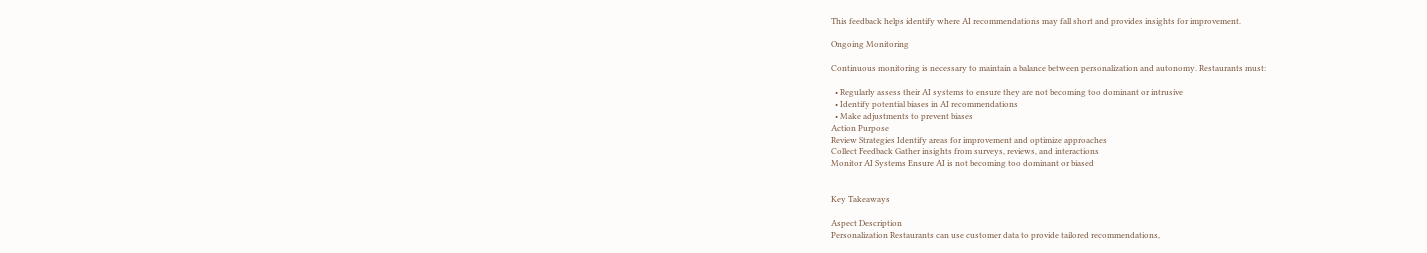This feedback helps identify where AI recommendations may fall short and provides insights for improvement.

Ongoing Monitoring

Continuous monitoring is necessary to maintain a balance between personalization and autonomy. Restaurants must:

  • Regularly assess their AI systems to ensure they are not becoming too dominant or intrusive
  • Identify potential biases in AI recommendations
  • Make adjustments to prevent biases
Action Purpose
Review Strategies Identify areas for improvement and optimize approaches
Collect Feedback Gather insights from surveys, reviews, and interactions
Monitor AI Systems Ensure AI is not becoming too dominant or biased


Key Takeaways

Aspect Description
Personalization Restaurants can use customer data to provide tailored recommendations,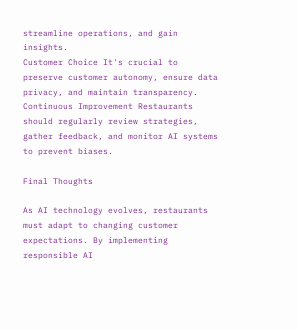streamline operations, and gain insights.
Customer Choice It's crucial to preserve customer autonomy, ensure data privacy, and maintain transparency.
Continuous Improvement Restaurants should regularly review strategies, gather feedback, and monitor AI systems to prevent biases.

Final Thoughts

As AI technology evolves, restaurants must adapt to changing customer expectations. By implementing responsible AI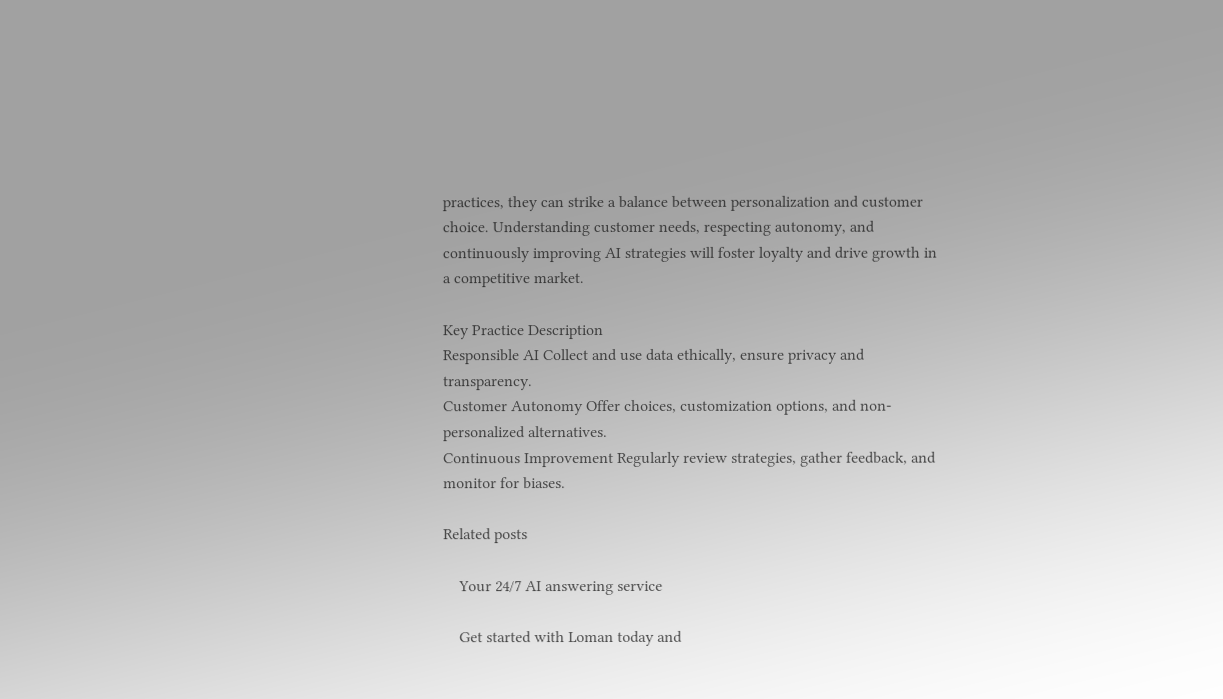practices, they can strike a balance between personalization and customer choice. Understanding customer needs, respecting autonomy, and continuously improving AI strategies will foster loyalty and drive growth in a competitive market.

Key Practice Description
Responsible AI Collect and use data ethically, ensure privacy and transparency.
Customer Autonomy Offer choices, customization options, and non-personalized alternatives.
Continuous Improvement Regularly review strategies, gather feedback, and monitor for biases.

Related posts

    Your 24/7 AI answering service

    Get started with Loman today and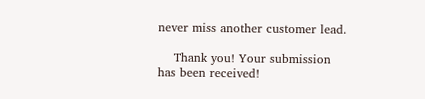never miss another customer lead.

    Thank you! Your submission has been received!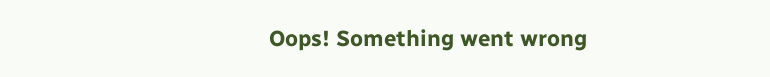Oops! Something went wrong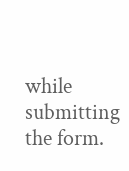while submitting the form.